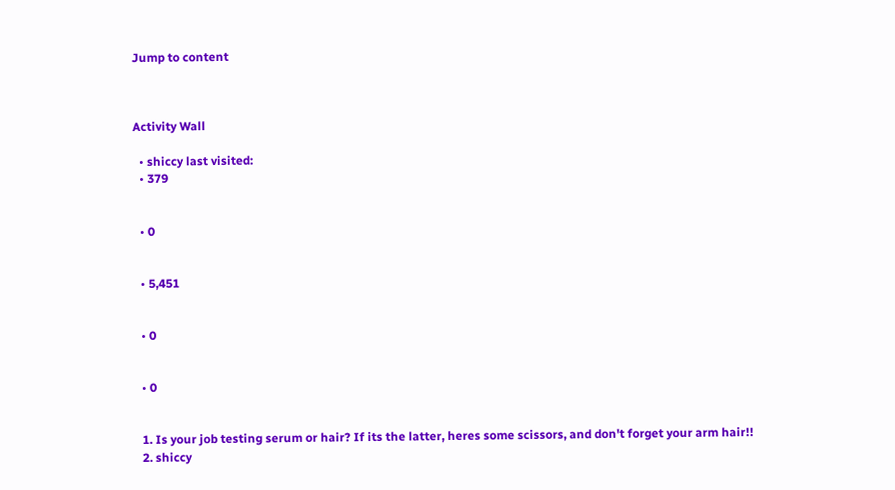Jump to content



Activity Wall

  • shiccy last visited:
  • 379


  • 0


  • 5,451


  • 0


  • 0


  1. Is your job testing serum or hair? If its the latter, heres some scissors, and don't forget your arm hair!!
  2. shiccy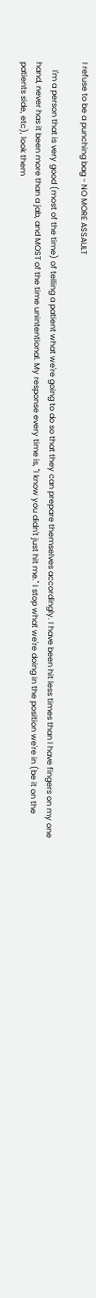I refuse to be a punching bag - NO MORE ASSAULT

    I'm a person that is very good (most of the time) of telling a patient what we're going to do so that they can prepare themselves accordingly. I have been hit less times than I have fingers on my one hand, never has it been more than a jab, and MOST of the time unintentional. My response every time is, "I know you didn't just hit me." I stop what we're doing in the position we're in (be it on the patients side, etc), look them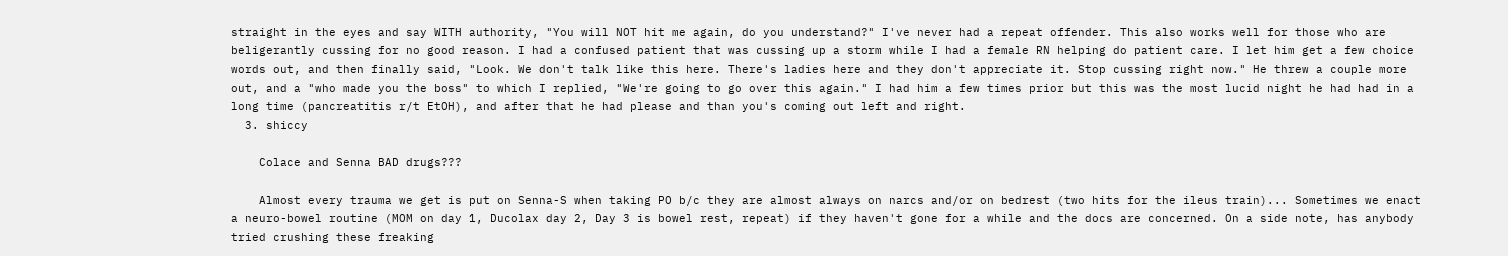straight in the eyes and say WITH authority, "You will NOT hit me again, do you understand?" I've never had a repeat offender. This also works well for those who are beligerantly cussing for no good reason. I had a confused patient that was cussing up a storm while I had a female RN helping do patient care. I let him get a few choice words out, and then finally said, "Look. We don't talk like this here. There's ladies here and they don't appreciate it. Stop cussing right now." He threw a couple more out, and a "who made you the boss" to which I replied, "We're going to go over this again." I had him a few times prior but this was the most lucid night he had had in a long time (pancreatitis r/t EtOH), and after that he had please and than you's coming out left and right.
  3. shiccy

    Colace and Senna BAD drugs???

    Almost every trauma we get is put on Senna-S when taking PO b/c they are almost always on narcs and/or on bedrest (two hits for the ileus train)... Sometimes we enact a neuro-bowel routine (MOM on day 1, Ducolax day 2, Day 3 is bowel rest, repeat) if they haven't gone for a while and the docs are concerned. On a side note, has anybody tried crushing these freaking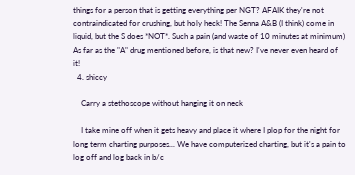things for a person that is getting everything per NGT? AFAIK they're not contraindicated for crushing, but holy heck! The Senna A&B (I think) come in liquid, but the S does *NOT*. Such a pain (and waste of 10 minutes at minimum) As far as the "A" drug mentioned before, is that new? I've never even heard of it!
  4. shiccy

    Carry a stethoscope without hanging it on neck

    I take mine off when it gets heavy and place it where I plop for the night for long term charting purposes... We have computerized charting, but it's a pain to log off and log back in b/c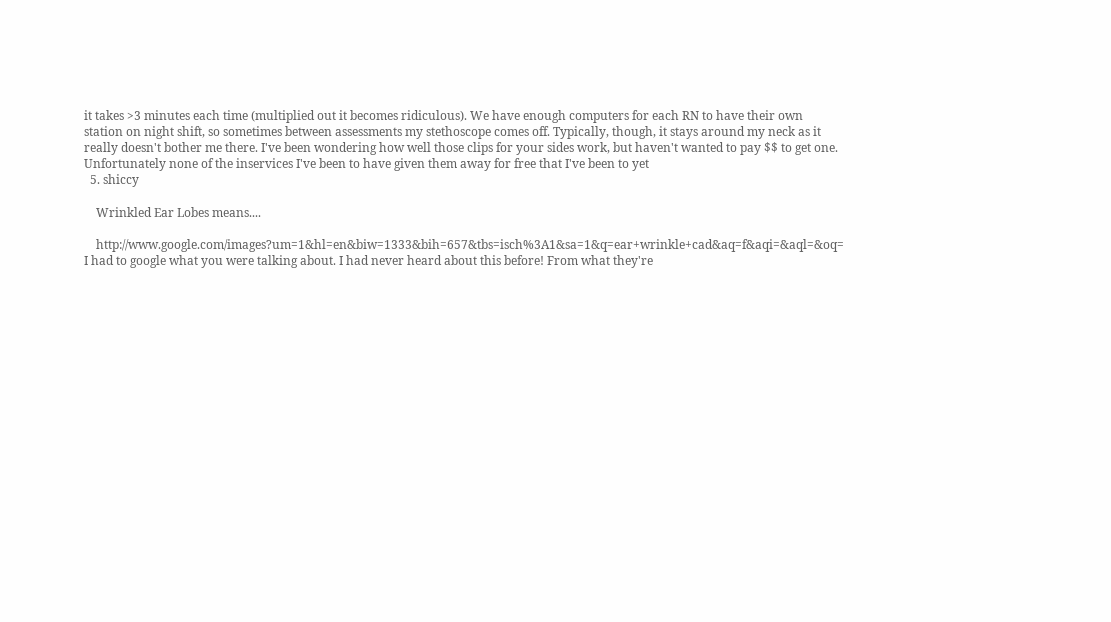it takes >3 minutes each time (multiplied out it becomes ridiculous). We have enough computers for each RN to have their own station on night shift, so sometimes between assessments my stethoscope comes off. Typically, though, it stays around my neck as it really doesn't bother me there. I've been wondering how well those clips for your sides work, but haven't wanted to pay $$ to get one. Unfortunately none of the inservices I've been to have given them away for free that I've been to yet
  5. shiccy

    Wrinkled Ear Lobes means....

    http://www.google.com/images?um=1&hl=en&biw=1333&bih=657&tbs=isch%3A1&sa=1&q=ear+wrinkle+cad&aq=f&aqi=&aql=&oq= I had to google what you were talking about. I had never heard about this before! From what they're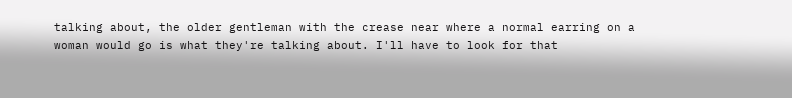talking about, the older gentleman with the crease near where a normal earring on a woman would go is what they're talking about. I'll have to look for that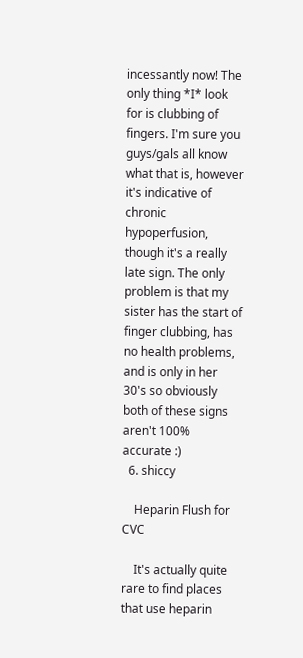incessantly now! The only thing *I* look for is clubbing of fingers. I'm sure you guys/gals all know what that is, however it's indicative of chronic hypoperfusion, though it's a really late sign. The only problem is that my sister has the start of finger clubbing, has no health problems, and is only in her 30's so obviously both of these signs aren't 100% accurate :)
  6. shiccy

    Heparin Flush for CVC

    It's actually quite rare to find places that use heparin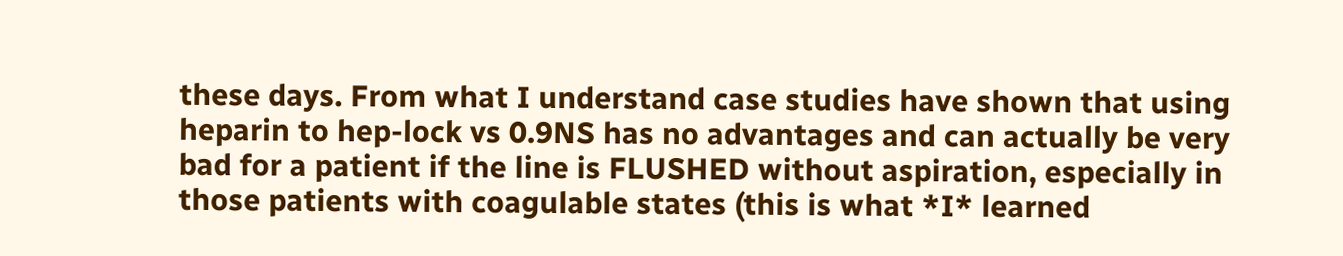these days. From what I understand case studies have shown that using heparin to hep-lock vs 0.9NS has no advantages and can actually be very bad for a patient if the line is FLUSHED without aspiration, especially in those patients with coagulable states (this is what *I* learned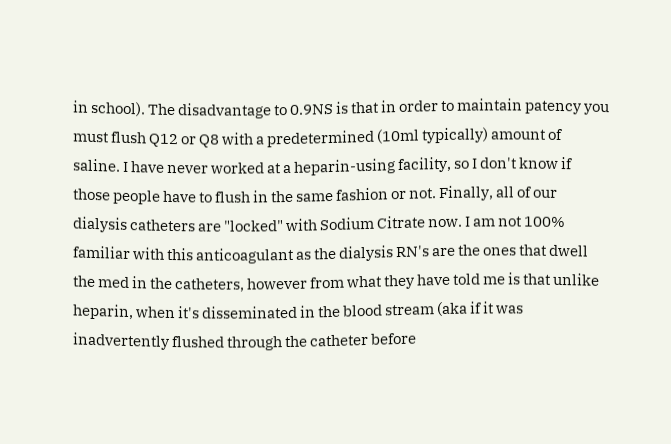in school). The disadvantage to 0.9NS is that in order to maintain patency you must flush Q12 or Q8 with a predetermined (10ml typically) amount of saline. I have never worked at a heparin-using facility, so I don't know if those people have to flush in the same fashion or not. Finally, all of our dialysis catheters are "locked" with Sodium Citrate now. I am not 100% familiar with this anticoagulant as the dialysis RN's are the ones that dwell the med in the catheters, however from what they have told me is that unlike heparin, when it's disseminated in the blood stream (aka if it was inadvertently flushed through the catheter before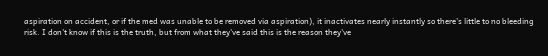aspiration on accident, or if the med was unable to be removed via aspiration), it inactivates nearly instantly so there's little to no bleeding risk. I don't know if this is the truth, but from what they've said this is the reason they've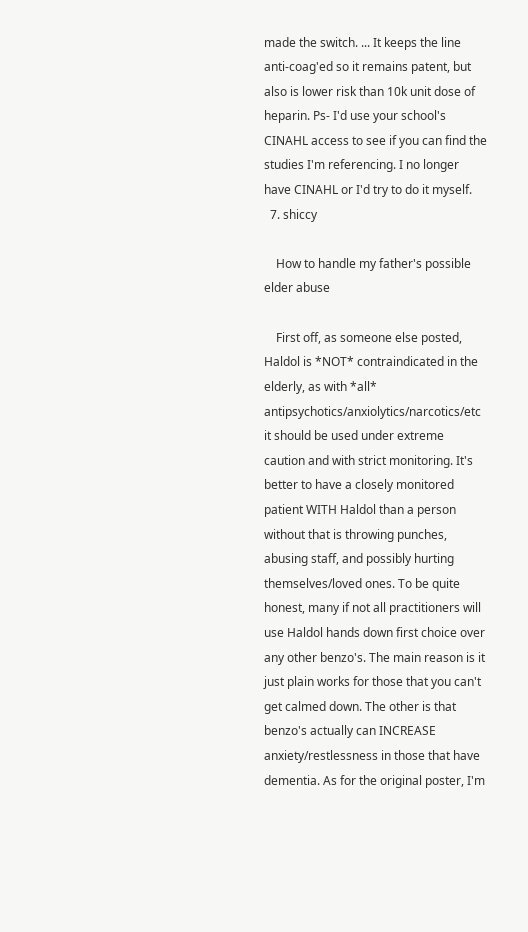made the switch. ... It keeps the line anti-coag'ed so it remains patent, but also is lower risk than 10k unit dose of heparin. Ps- I'd use your school's CINAHL access to see if you can find the studies I'm referencing. I no longer have CINAHL or I'd try to do it myself.
  7. shiccy

    How to handle my father's possible elder abuse

    First off, as someone else posted, Haldol is *NOT* contraindicated in the elderly, as with *all* antipsychotics/anxiolytics/narcotics/etc it should be used under extreme caution and with strict monitoring. It's better to have a closely monitored patient WITH Haldol than a person without that is throwing punches, abusing staff, and possibly hurting themselves/loved ones. To be quite honest, many if not all practitioners will use Haldol hands down first choice over any other benzo's. The main reason is it just plain works for those that you can't get calmed down. The other is that benzo's actually can INCREASE anxiety/restlessness in those that have dementia. As for the original poster, I'm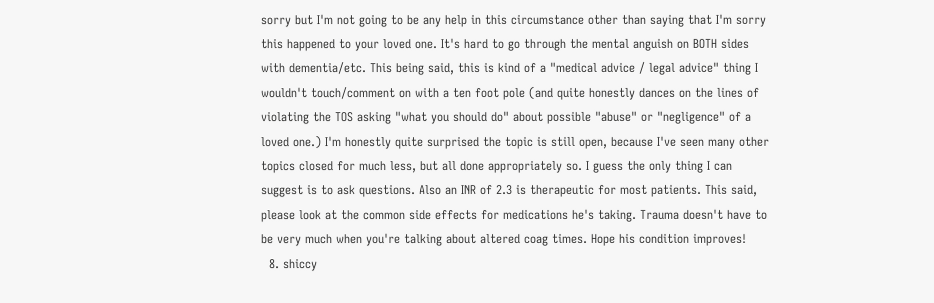sorry but I'm not going to be any help in this circumstance other than saying that I'm sorry this happened to your loved one. It's hard to go through the mental anguish on BOTH sides with dementia/etc. This being said, this is kind of a "medical advice / legal advice" thing I wouldn't touch/comment on with a ten foot pole (and quite honestly dances on the lines of violating the TOS asking "what you should do" about possible "abuse" or "negligence" of a loved one.) I'm honestly quite surprised the topic is still open, because I've seen many other topics closed for much less, but all done appropriately so. I guess the only thing I can suggest is to ask questions. Also an INR of 2.3 is therapeutic for most patients. This said, please look at the common side effects for medications he's taking. Trauma doesn't have to be very much when you're talking about altered coag times. Hope his condition improves!
  8. shiccy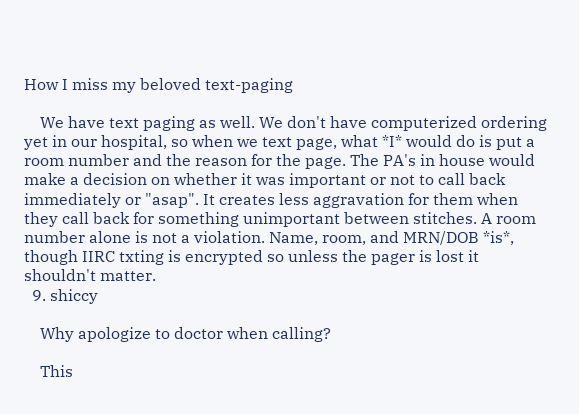How I miss my beloved text-paging

    We have text paging as well. We don't have computerized ordering yet in our hospital, so when we text page, what *I* would do is put a room number and the reason for the page. The PA's in house would make a decision on whether it was important or not to call back immediately or "asap". It creates less aggravation for them when they call back for something unimportant between stitches. A room number alone is not a violation. Name, room, and MRN/DOB *is*, though IIRC txting is encrypted so unless the pager is lost it shouldn't matter.
  9. shiccy

    Why apologize to doctor when calling?

    This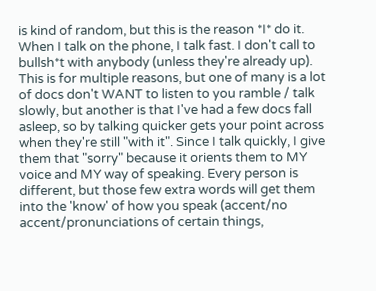is kind of random, but this is the reason *I* do it. When I talk on the phone, I talk fast. I don't call to bullsh*t with anybody (unless they're already up). This is for multiple reasons, but one of many is a lot of docs don't WANT to listen to you ramble / talk slowly, but another is that I've had a few docs fall asleep, so by talking quicker gets your point across when they're still "with it". Since I talk quickly, I give them that "sorry" because it orients them to MY voice and MY way of speaking. Every person is different, but those few extra words will get them into the 'know' of how you speak (accent/no accent/pronunciations of certain things,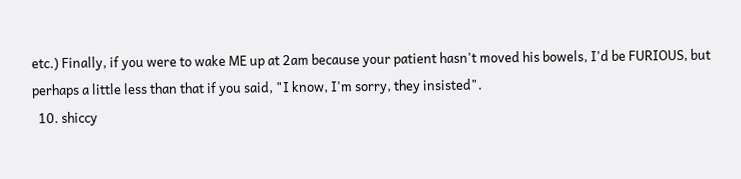etc.) Finally, if you were to wake ME up at 2am because your patient hasn't moved his bowels, I'd be FURIOUS, but perhaps a little less than that if you said, "I know, I'm sorry, they insisted".
  10. shiccy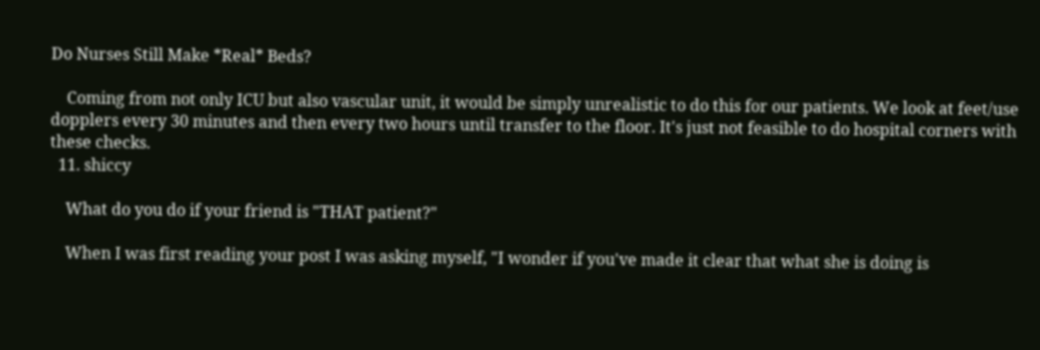Do Nurses Still Make *Real* Beds?

    Coming from not only ICU but also vascular unit, it would be simply unrealistic to do this for our patients. We look at feet/use dopplers every 30 minutes and then every two hours until transfer to the floor. It's just not feasible to do hospital corners with these checks.
  11. shiccy

    What do you do if your friend is "THAT patient?"

    When I was first reading your post I was asking myself, "I wonder if you've made it clear that what she is doing is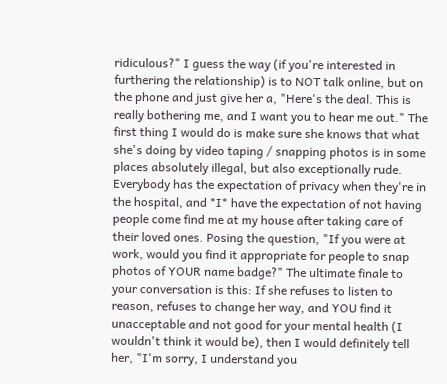ridiculous?" I guess the way (if you're interested in furthering the relationship) is to NOT talk online, but on the phone and just give her a, "Here's the deal. This is really bothering me, and I want you to hear me out." The first thing I would do is make sure she knows that what she's doing by video taping / snapping photos is in some places absolutely illegal, but also exceptionally rude. Everybody has the expectation of privacy when they're in the hospital, and *I* have the expectation of not having people come find me at my house after taking care of their loved ones. Posing the question, "If you were at work, would you find it appropriate for people to snap photos of YOUR name badge?" The ultimate finale to your conversation is this: If she refuses to listen to reason, refuses to change her way, and YOU find it unacceptable and not good for your mental health (I wouldn't think it would be), then I would definitely tell her, "I'm sorry, I understand you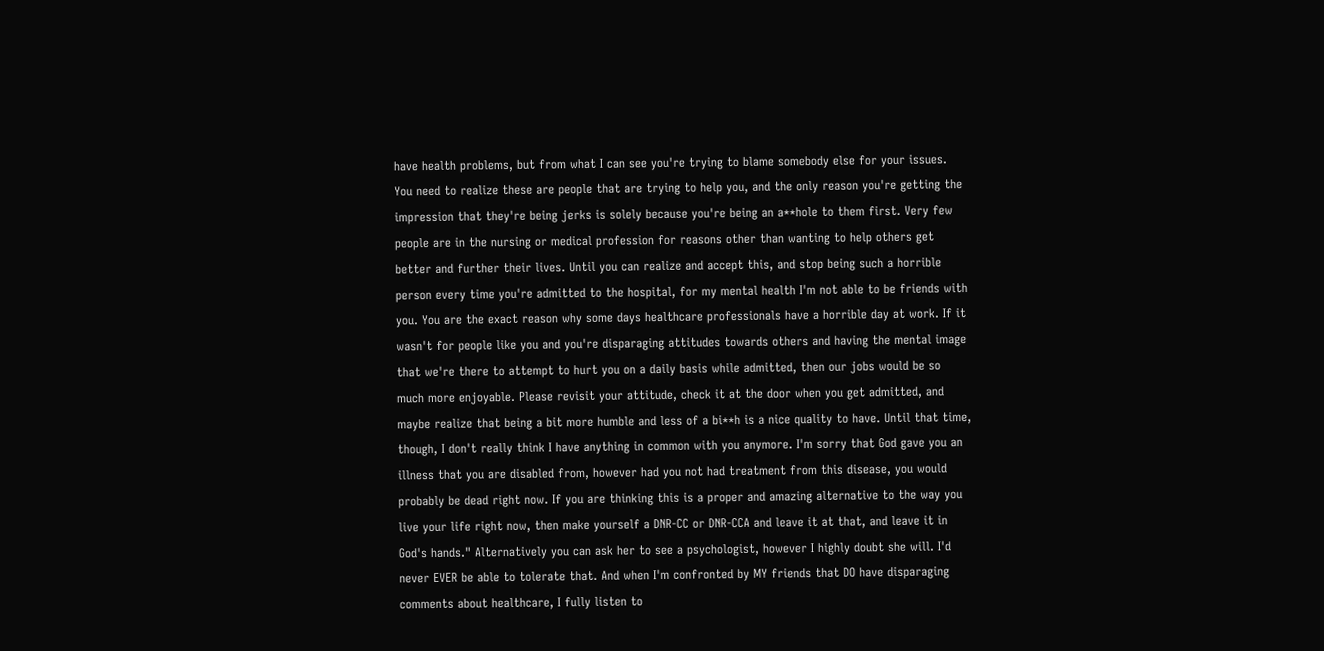have health problems, but from what I can see you're trying to blame somebody else for your issues. You need to realize these are people that are trying to help you, and the only reason you're getting the impression that they're being jerks is solely because you're being an a**hole to them first. Very few people are in the nursing or medical profession for reasons other than wanting to help others get better and further their lives. Until you can realize and accept this, and stop being such a horrible person every time you're admitted to the hospital, for my mental health I'm not able to be friends with you. You are the exact reason why some days healthcare professionals have a horrible day at work. If it wasn't for people like you and you're disparaging attitudes towards others and having the mental image that we're there to attempt to hurt you on a daily basis while admitted, then our jobs would be so much more enjoyable. Please revisit your attitude, check it at the door when you get admitted, and maybe realize that being a bit more humble and less of a bi**h is a nice quality to have. Until that time, though, I don't really think I have anything in common with you anymore. I'm sorry that God gave you an illness that you are disabled from, however had you not had treatment from this disease, you would probably be dead right now. If you are thinking this is a proper and amazing alternative to the way you live your life right now, then make yourself a DNR-CC or DNR-CCA and leave it at that, and leave it in God's hands." Alternatively you can ask her to see a psychologist, however I highly doubt she will. I'd never EVER be able to tolerate that. And when I'm confronted by MY friends that DO have disparaging comments about healthcare, I fully listen to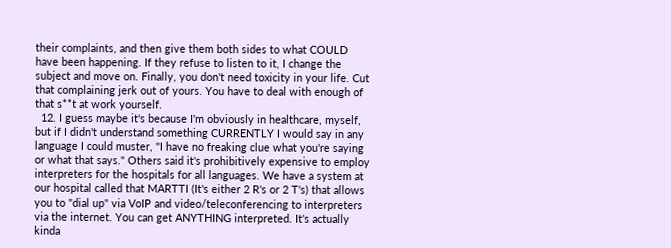their complaints, and then give them both sides to what COULD have been happening. If they refuse to listen to it, I change the subject and move on. Finally, you don't need toxicity in your life. Cut that complaining jerk out of yours. You have to deal with enough of that s**t at work yourself.
  12. I guess maybe it's because I'm obviously in healthcare, myself, but if I didn't understand something CURRENTLY I would say in any language I could muster, "I have no freaking clue what you're saying or what that says." Others said it's prohibitively expensive to employ interpreters for the hospitals for all languages. We have a system at our hospital called that MARTTI (It's either 2 R's or 2 T's) that allows you to "dial up" via VoIP and video/teleconferencing to interpreters via the internet. You can get ANYTHING interpreted. It's actually kinda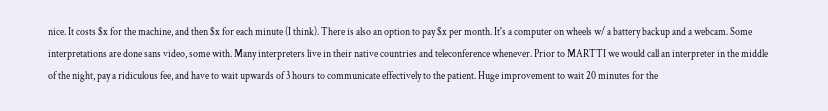nice. It costs $x for the machine, and then $x for each minute (I think). There is also an option to pay $x per month. It's a computer on wheels w/ a battery backup and a webcam. Some interpretations are done sans video, some with. Many interpreters live in their native countries and teleconference whenever. Prior to MARTTI we would call an interpreter in the middle of the night, pay a ridiculous fee, and have to wait upwards of 3 hours to communicate effectively to the patient. Huge improvement to wait 20 minutes for the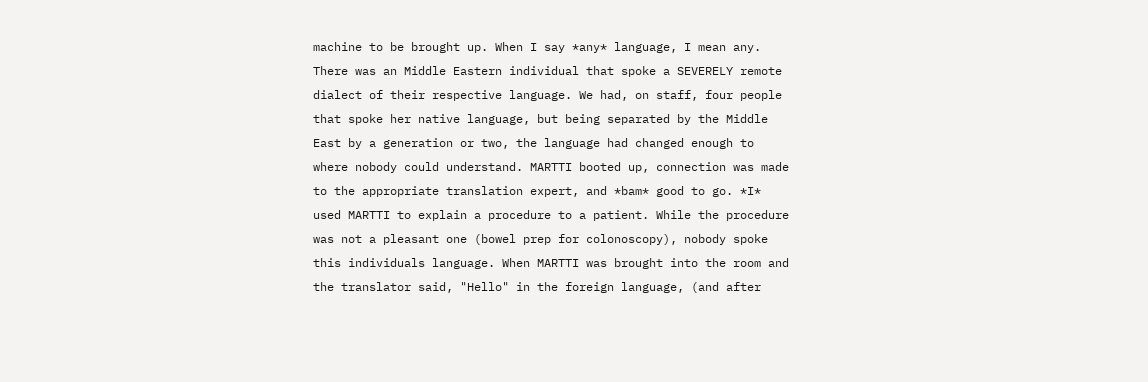machine to be brought up. When I say *any* language, I mean any. There was an Middle Eastern individual that spoke a SEVERELY remote dialect of their respective language. We had, on staff, four people that spoke her native language, but being separated by the Middle East by a generation or two, the language had changed enough to where nobody could understand. MARTTI booted up, connection was made to the appropriate translation expert, and *bam* good to go. *I* used MARTTI to explain a procedure to a patient. While the procedure was not a pleasant one (bowel prep for colonoscopy), nobody spoke this individuals language. When MARTTI was brought into the room and the translator said, "Hello" in the foreign language, (and after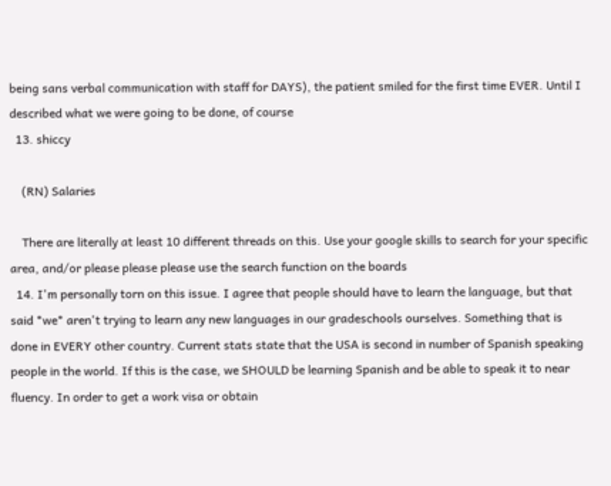being sans verbal communication with staff for DAYS), the patient smiled for the first time EVER. Until I described what we were going to be done, of course
  13. shiccy

    (RN) Salaries

    There are literally at least 10 different threads on this. Use your google skills to search for your specific area, and/or please please please use the search function on the boards
  14. I'm personally torn on this issue. I agree that people should have to learn the language, but that said *we* aren't trying to learn any new languages in our gradeschools ourselves. Something that is done in EVERY other country. Current stats state that the USA is second in number of Spanish speaking people in the world. If this is the case, we SHOULD be learning Spanish and be able to speak it to near fluency. In order to get a work visa or obtain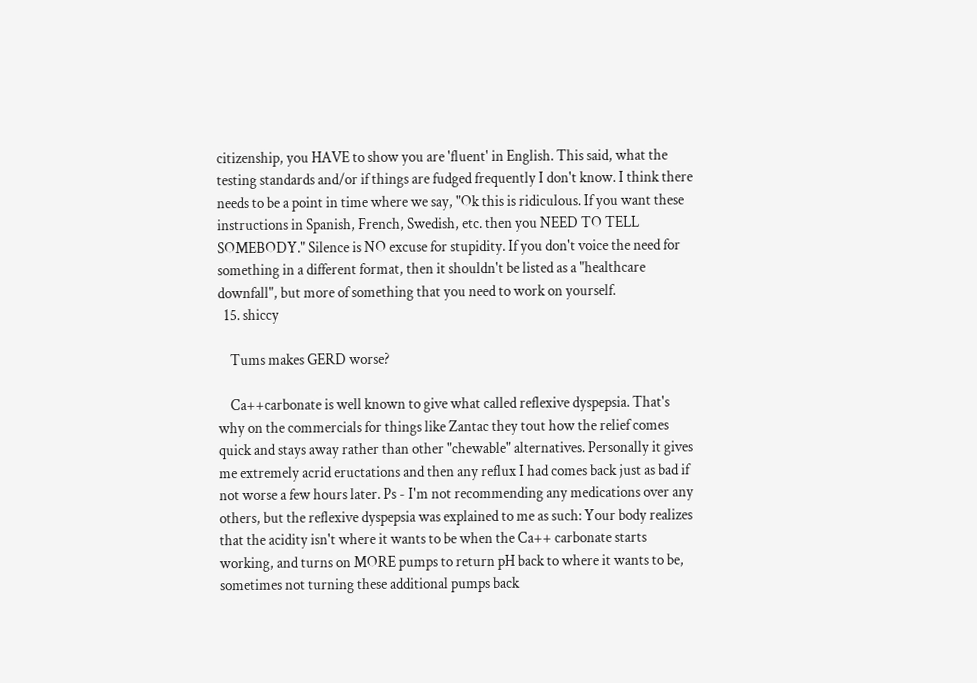citizenship, you HAVE to show you are 'fluent' in English. This said, what the testing standards and/or if things are fudged frequently I don't know. I think there needs to be a point in time where we say, "Ok this is ridiculous. If you want these instructions in Spanish, French, Swedish, etc. then you NEED TO TELL SOMEBODY." Silence is NO excuse for stupidity. If you don't voice the need for something in a different format, then it shouldn't be listed as a "healthcare downfall", but more of something that you need to work on yourself.
  15. shiccy

    Tums makes GERD worse?

    Ca++carbonate is well known to give what called reflexive dyspepsia. That's why on the commercials for things like Zantac they tout how the relief comes quick and stays away rather than other "chewable" alternatives. Personally it gives me extremely acrid eructations and then any reflux I had comes back just as bad if not worse a few hours later. Ps - I'm not recommending any medications over any others, but the reflexive dyspepsia was explained to me as such: Your body realizes that the acidity isn't where it wants to be when the Ca++ carbonate starts working, and turns on MORE pumps to return pH back to where it wants to be, sometimes not turning these additional pumps back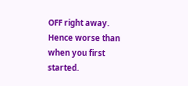OFF right away. Hence worse than when you first started.